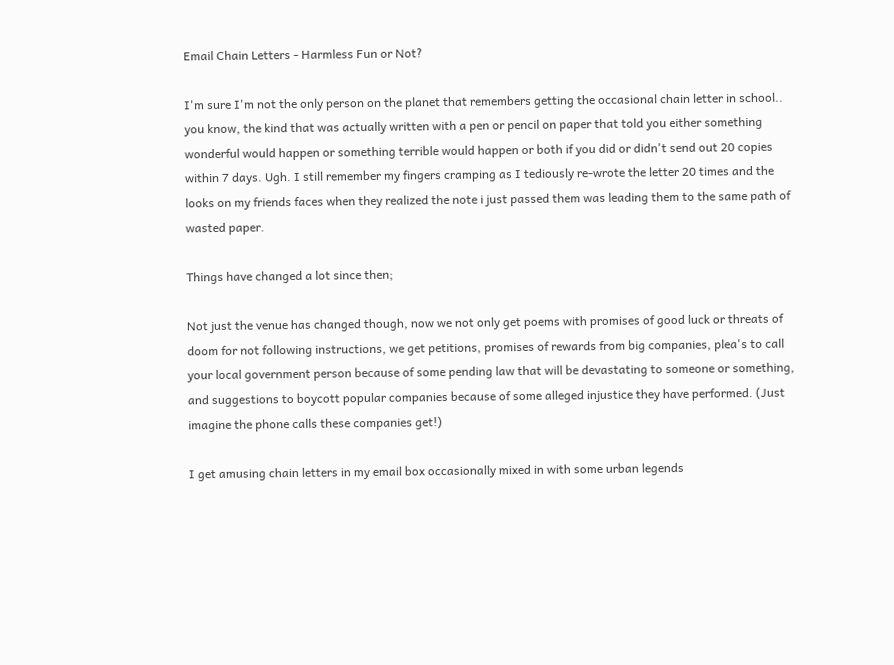Email Chain Letters - Harmless Fun or Not?

I'm sure I'm not the only person on the planet that remembers getting the occasional chain letter in school.. you know, the kind that was actually written with a pen or pencil on paper that told you either something wonderful would happen or something terrible would happen or both if you did or didn't send out 20 copies within 7 days. Ugh. I still remember my fingers cramping as I tediously re-wrote the letter 20 times and the looks on my friends faces when they realized the note i just passed them was leading them to the same path of wasted paper.

Things have changed a lot since then;

Not just the venue has changed though, now we not only get poems with promises of good luck or threats of doom for not following instructions, we get petitions, promises of rewards from big companies, plea's to call your local government person because of some pending law that will be devastating to someone or something, and suggestions to boycott popular companies because of some alleged injustice they have performed. (Just imagine the phone calls these companies get!)

I get amusing chain letters in my email box occasionally mixed in with some urban legends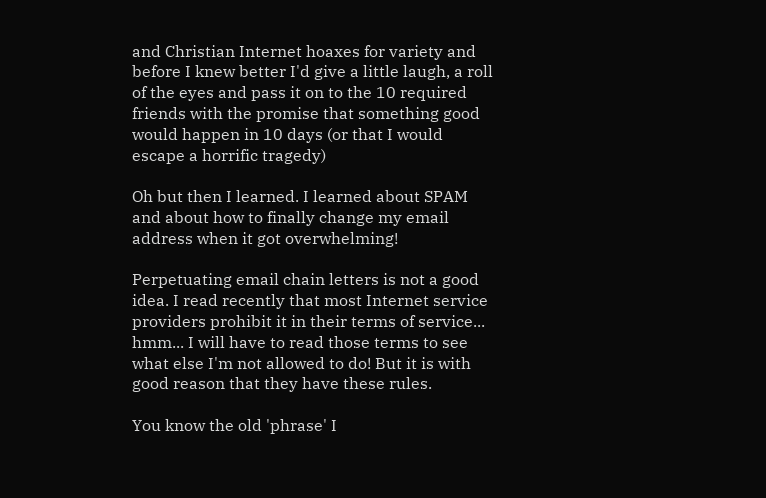and Christian Internet hoaxes for variety and before I knew better I'd give a little laugh, a roll of the eyes and pass it on to the 10 required friends with the promise that something good would happen in 10 days (or that I would escape a horrific tragedy)

Oh but then I learned. I learned about SPAM and about how to finally change my email address when it got overwhelming!

Perpetuating email chain letters is not a good idea. I read recently that most Internet service providers prohibit it in their terms of service... hmm... I will have to read those terms to see what else I'm not allowed to do! But it is with good reason that they have these rules.

You know the old 'phrase' I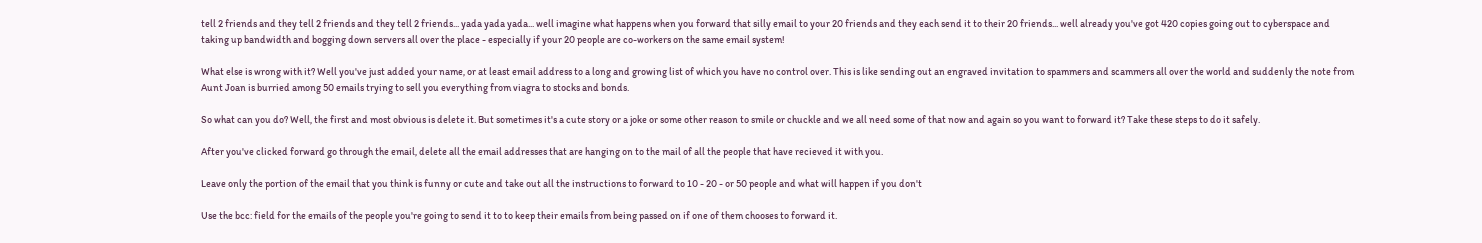tell 2 friends and they tell 2 friends and they tell 2 friends... yada yada yada... well imagine what happens when you forward that silly email to your 20 friends and they each send it to their 20 friends... well already you've got 420 copies going out to cyberspace and taking up bandwidth and bogging down servers all over the place - especially if your 20 people are co-workers on the same email system!

What else is wrong with it? Well you've just added your name, or at least email address to a long and growing list of which you have no control over. This is like sending out an engraved invitation to spammers and scammers all over the world and suddenly the note from Aunt Joan is burried among 50 emails trying to sell you everything from viagra to stocks and bonds.

So what can you do? Well, the first and most obvious is delete it. But sometimes it's a cute story or a joke or some other reason to smile or chuckle and we all need some of that now and again so you want to forward it? Take these steps to do it safely.

After you've clicked forward go through the email, delete all the email addresses that are hanging on to the mail of all the people that have recieved it with you.

Leave only the portion of the email that you think is funny or cute and take out all the instructions to forward to 10 - 20 - or 50 people and what will happen if you don't

Use the bcc: field for the emails of the people you're going to send it to to keep their emails from being passed on if one of them chooses to forward it.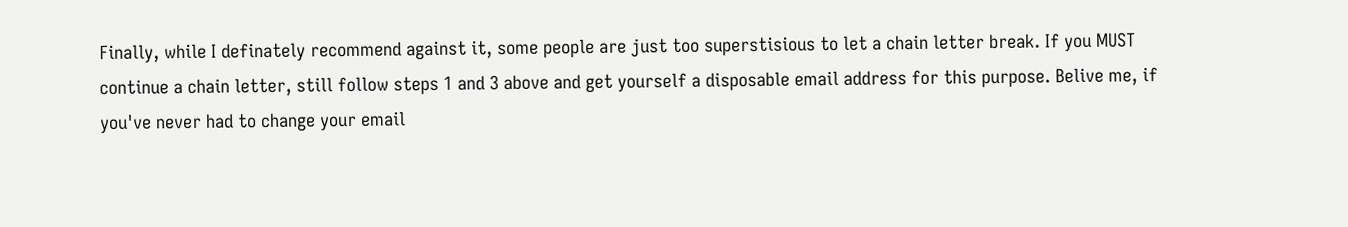Finally, while I definately recommend against it, some people are just too superstisious to let a chain letter break. If you MUST continue a chain letter, still follow steps 1 and 3 above and get yourself a disposable email address for this purpose. Belive me, if you've never had to change your email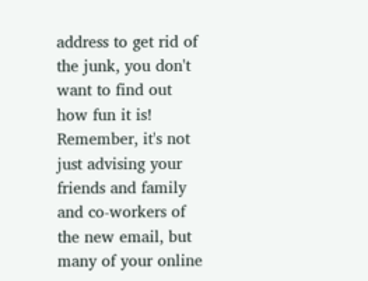address to get rid of the junk, you don't want to find out how fun it is! Remember, it's not just advising your friends and family and co-workers of the new email, but many of your online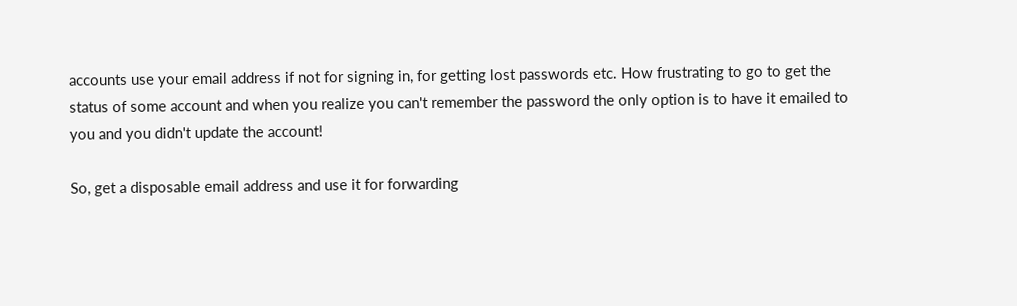accounts use your email address if not for signing in, for getting lost passwords etc. How frustrating to go to get the status of some account and when you realize you can't remember the password the only option is to have it emailed to you and you didn't update the account!

So, get a disposable email address and use it for forwarding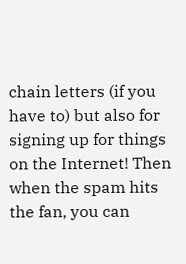chain letters (if you have to) but also for signing up for things on the Internet! Then when the spam hits the fan, you can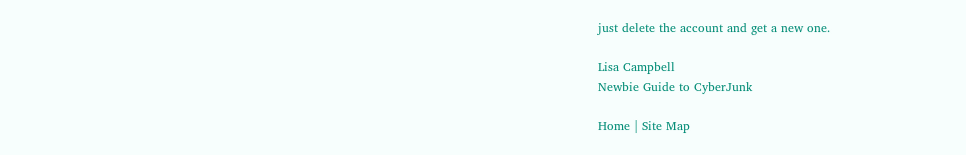just delete the account and get a new one.

Lisa Campbell
Newbie Guide to CyberJunk

Home | Site Map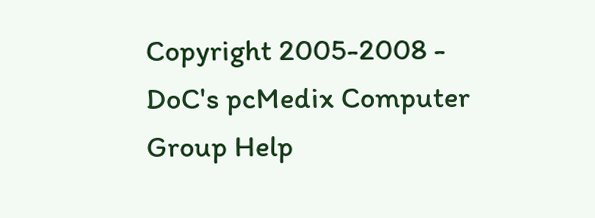Copyright 2005-2008 - DoC's pcMedix Computer Group Help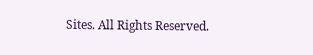Sites. All Rights Reserved.